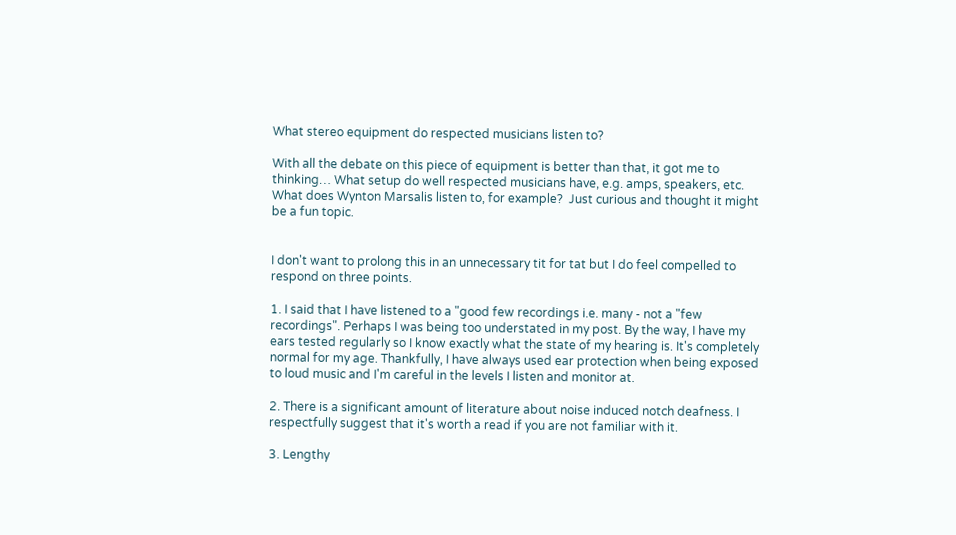What stereo equipment do respected musicians listen to?

With all the debate on this piece of equipment is better than that, it got me to thinking… What setup do well respected musicians have, e.g. amps, speakers, etc.  What does Wynton Marsalis listen to, for example?  Just curious and thought it might be a fun topic.


I don't want to prolong this in an unnecessary tit for tat but I do feel compelled to respond on three points.

1. I said that I have listened to a "good few recordings i.e. many - not a "few recordings". Perhaps I was being too understated in my post. By the way, I have my ears tested regularly so I know exactly what the state of my hearing is. It's completely normal for my age. Thankfully, I have always used ear protection when being exposed to loud music and I'm careful in the levels I listen and monitor at.

2. There is a significant amount of literature about noise induced notch deafness. I respectfully suggest that it's worth a read if you are not familiar with it.

3. Lengthy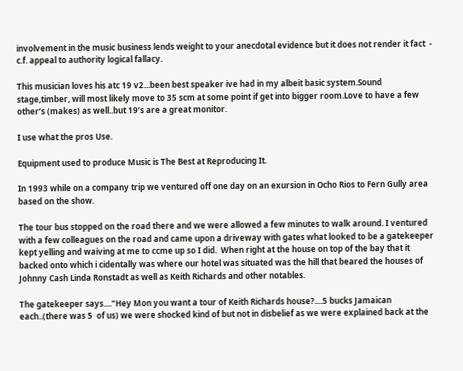involvement in the music business lends weight to your anecdotal evidence but it does not render it fact  - c.f. appeal to authority logical fallacy.

This musician loves his atc 19 v2...been best speaker ive had in my albeit basic system.Sound stage,timber, will most likely move to 35 scm at some point if get into bigger room.Love to have a few other’s (makes) as well..but 19’s are a great monitor.

I use what the pros Use.

Equipment used to produce Music is The Best at Reproducing It.

In 1993 while on a company trip we ventured off one day on an exursion in Ocho Rios to Fern Gully area based on the show.

The tour bus stopped on the road there and we were allowed a few minutes to walk around. I ventured with a few colleagues on the road and came upon a driveway with gates what looked to be a gatekeeper kept yelling and waiving at me to ccme up so I did.  When right at the house on top of the bay that it backed onto which i cidentally was where our hotel was situated was the hill that beared the houses of Johnny Cash Linda Ronstadt as well as Keith Richards and other notables.

The gatekeeper says...."Hey Mon you want a tour of Keith Richards house?....5 bucks Jamaican each..(there was 5  of us) we were shocked kind of but not in disbelief as we were explained back at the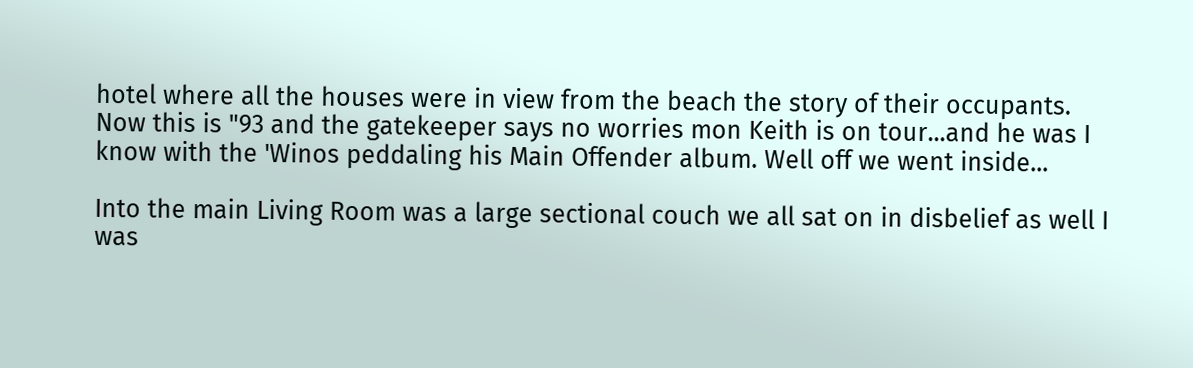hotel where all the houses were in view from the beach the story of their occupants.  Now this is "93 and the gatekeeper says no worries mon Keith is on tour...and he was I know with the 'Winos peddaling his Main Offender album. Well off we went inside...

Into the main Living Room was a large sectional couch we all sat on in disbelief as well I was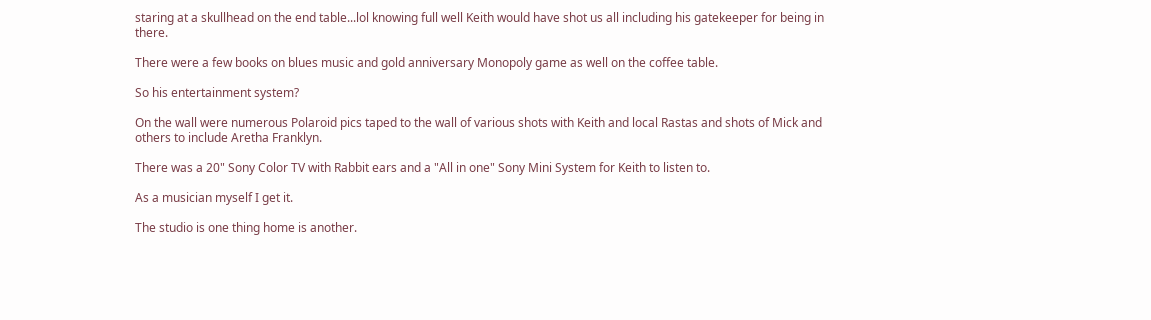staring at a skullhead on the end table...lol knowing full well Keith would have shot us all including his gatekeeper for being in there.

There were a few books on blues music and gold anniversary Monopoly game as well on the coffee table.

So his entertainment system?

On the wall were numerous Polaroid pics taped to the wall of various shots with Keith and local Rastas and shots of Mick and others to include Aretha Franklyn.

There was a 20" Sony Color TV with Rabbit ears and a "All in one" Sony Mini System for Keith to listen to.

As a musician myself I get it.

The studio is one thing home is another.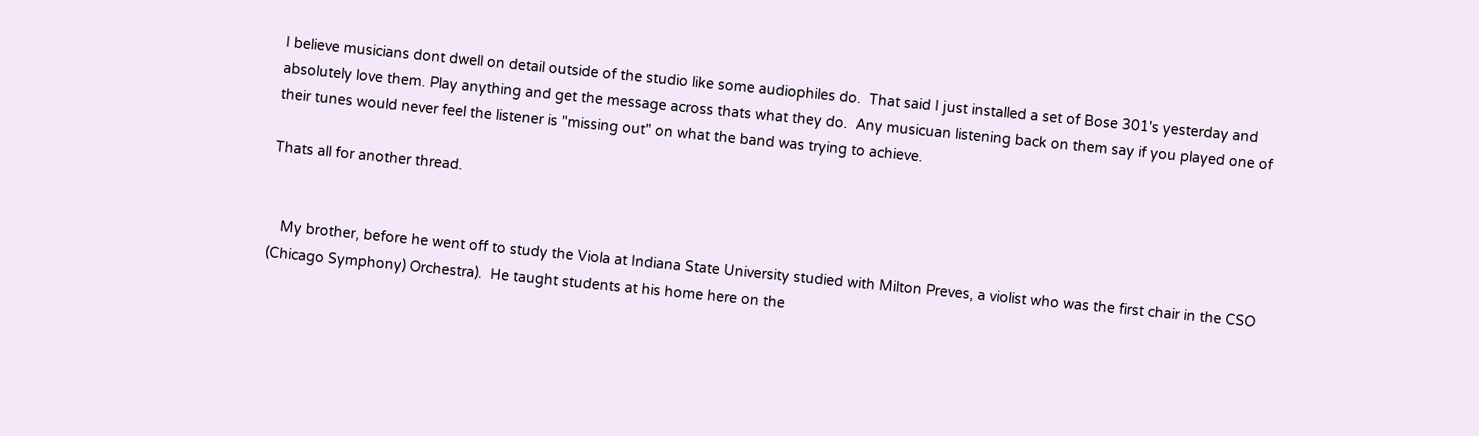I believe musicians dont dwell on detail outside of the studio like some audiophiles do.  That said I just installed a set of Bose 301's yesterday and absolutely love them. Play anything and get the message across thats what they do.  Any musicuan listening back on them say if you played one of their tunes would never feel the listener is "missing out" on what the band was trying to achieve.

Thats all for another thread.


   My brother, before he went off to study the Viola at Indiana State University studied with Milton Preves, a violist who was the first chair in the CSO (Chicago Symphony) Orchestra).  He taught students at his home here on the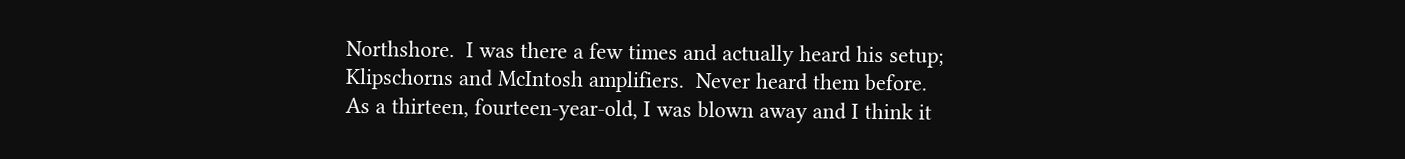Northshore.  I was there a few times and actually heard his setup; Klipschorns and McIntosh amplifiers.  Never heard them before.  As a thirteen, fourteen-year-old, I was blown away and I think it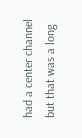had a center channel but that was a long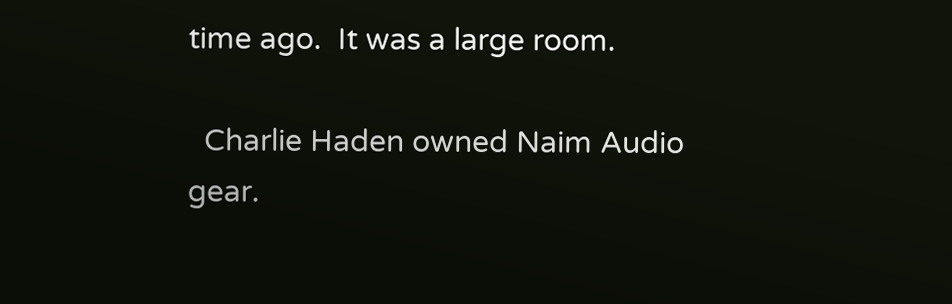time ago.  It was a large room.

  Charlie Haden owned Naim Audio gear.